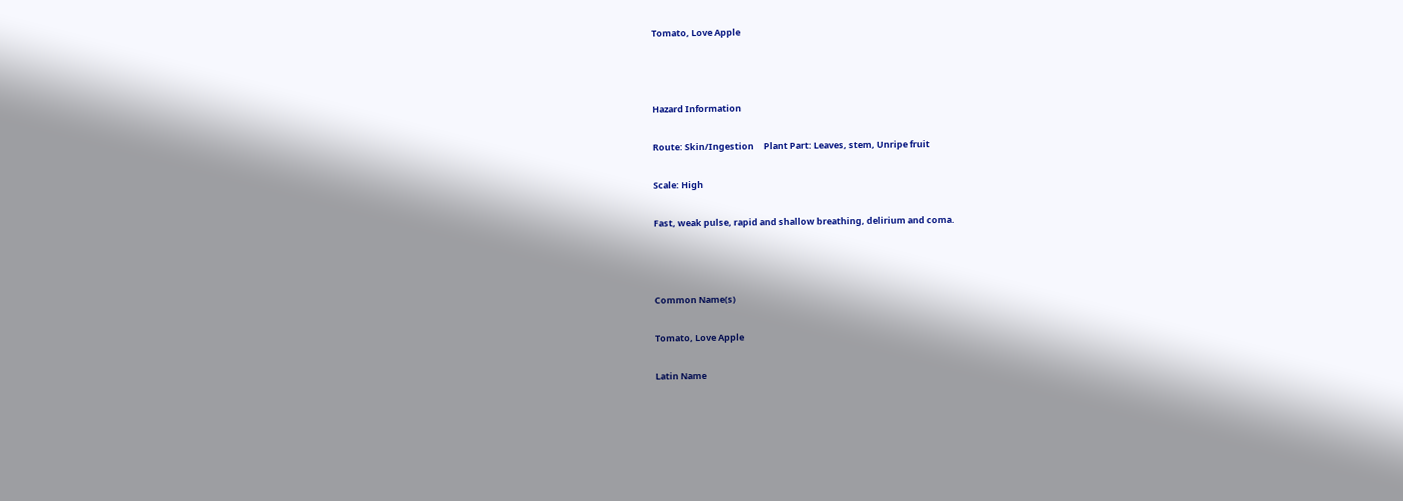Tomato, Love Apple



Hazard Information

Route: Skin/Ingestion     Plant Part: Leaves, stem, Unripe fruit

Scale: High

Fast, weak pulse, rapid and shallow breathing, delirium and coma.



Common Name(s)

Tomato, Love Apple

Latin Name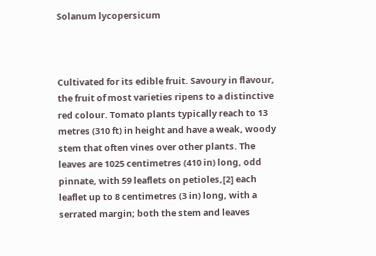Solanum lycopersicum



Cultivated for its edible fruit. Savoury in flavour, the fruit of most varieties ripens to a distinctive red colour. Tomato plants typically reach to 13 metres (310 ft) in height and have a weak, woody stem that often vines over other plants. The leaves are 1025 centimetres (410 in) long, odd pinnate, with 59 leaflets on petioles,[2] each leaflet up to 8 centimetres (3 in) long, with a serrated margin; both the stem and leaves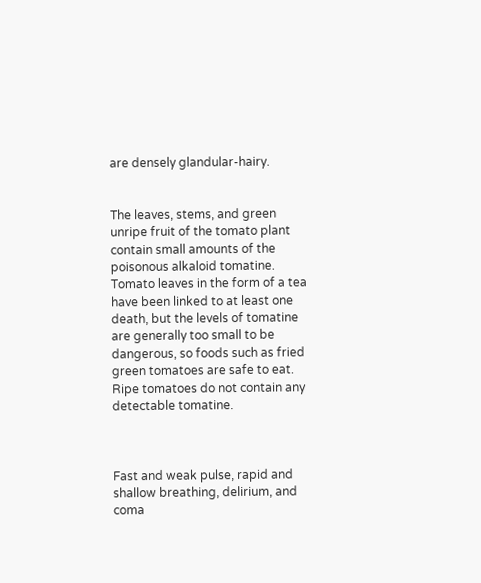are densely glandular-hairy.


The leaves, stems, and green unripe fruit of the tomato plant contain small amounts of the poisonous alkaloid tomatine. Tomato leaves in the form of a tea have been linked to at least one death, but the levels of tomatine are generally too small to be dangerous, so foods such as fried green tomatoes are safe to eat. Ripe tomatoes do not contain any detectable tomatine.



Fast and weak pulse, rapid and shallow breathing, delirium, and coma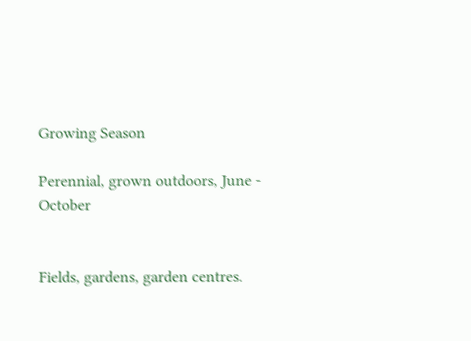Growing Season

Perennial, grown outdoors, June - October


Fields, gardens, garden centres.